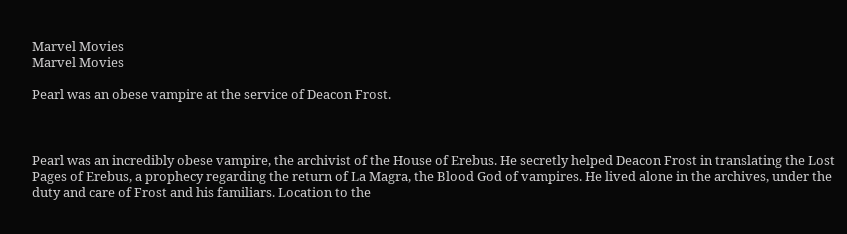Marvel Movies
Marvel Movies

Pearl was an obese vampire at the service of Deacon Frost.



Pearl was an incredibly obese vampire, the archivist of the House of Erebus. He secretly helped Deacon Frost in translating the Lost Pages of Erebus, a prophecy regarding the return of La Magra, the Blood God of vampires. He lived alone in the archives, under the duty and care of Frost and his familiars. Location to the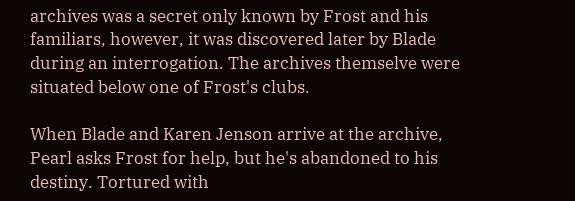archives was a secret only known by Frost and his familiars, however, it was discovered later by Blade during an interrogation. The archives themselve were situated below one of Frost's clubs.

When Blade and Karen Jenson arrive at the archive, Pearl asks Frost for help, but he's abandoned to his destiny. Tortured with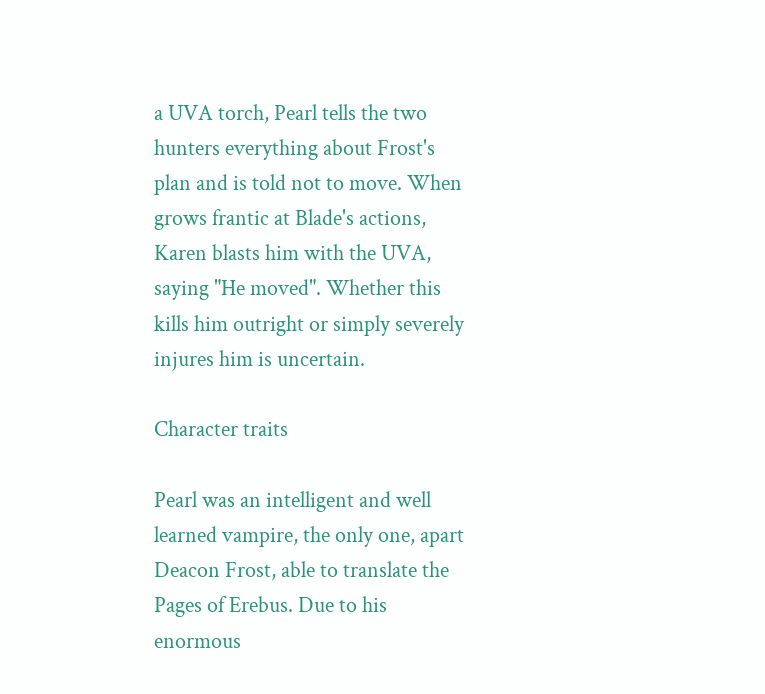a UVA torch, Pearl tells the two hunters everything about Frost's plan and is told not to move. When grows frantic at Blade's actions, Karen blasts him with the UVA, saying "He moved". Whether this kills him outright or simply severely injures him is uncertain.

Character traits

Pearl was an intelligent and well learned vampire, the only one, apart Deacon Frost, able to translate the Pages of Erebus. Due to his enormous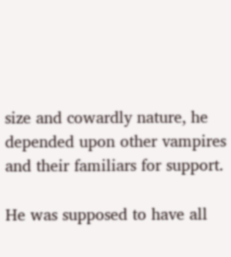size and cowardly nature, he depended upon other vampires and their familiars for support.

He was supposed to have all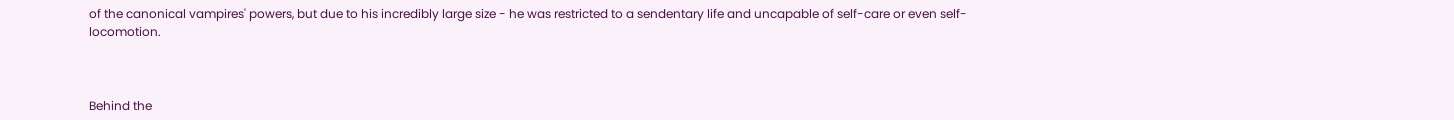of the canonical vampires' powers, but due to his incredibly large size - he was restricted to a sendentary life and uncapable of self-care or even self-locomotion.



Behind the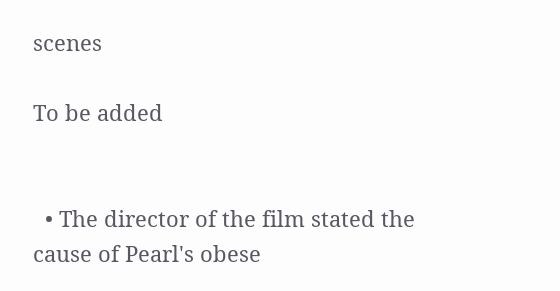scenes

To be added


  • The director of the film stated the cause of Pearl's obese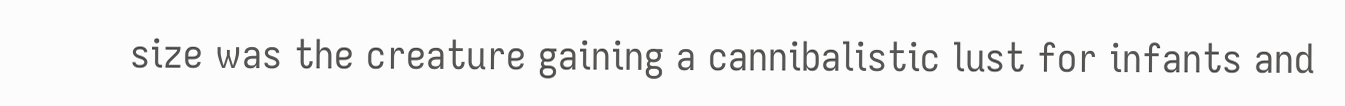size was the creature gaining a cannibalistic lust for infants and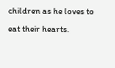children as he loves to eat their hearts.